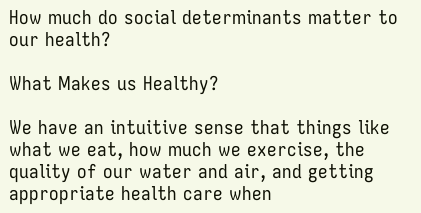How much do social determinants matter to our health?

What Makes us Healthy?

We have an intuitive sense that things like what we eat, how much we exercise, the quality of our water and air, and getting appropriate health care when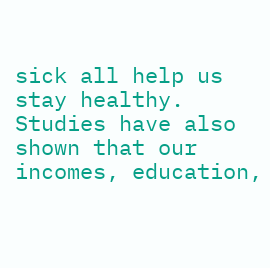sick all help us stay healthy. Studies have also shown that our incomes, education,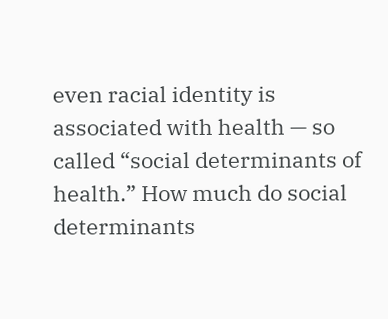even racial identity is associated with health — so called “social determinants of health.” How much do social determinants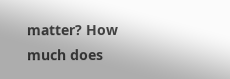matter? How much does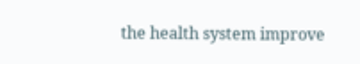the health system improve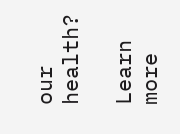our health?

Learn more